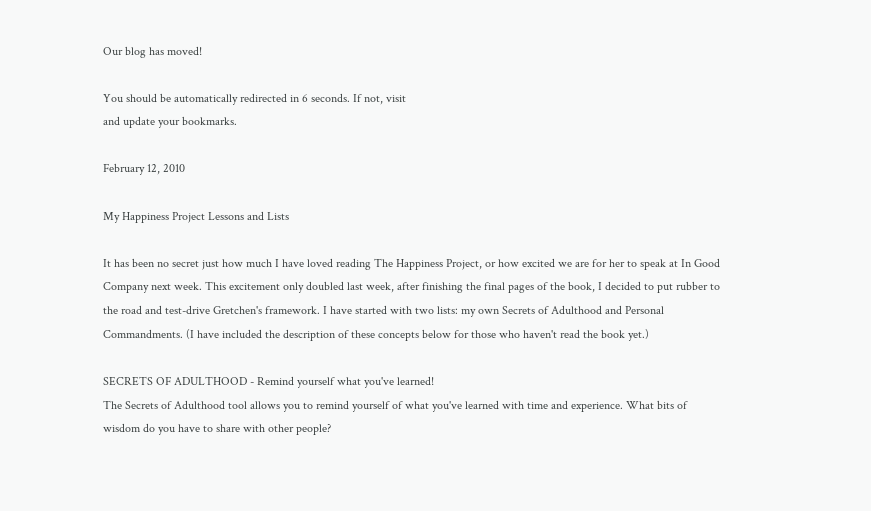Our blog has moved!

You should be automatically redirected in 6 seconds. If not, visit
and update your bookmarks.

February 12, 2010

My Happiness Project Lessons and Lists

It has been no secret just how much I have loved reading The Happiness Project, or how excited we are for her to speak at In Good Company next week. This excitement only doubled last week, after finishing the final pages of the book, I decided to put rubber to the road and test-drive Gretchen's framework. I have started with two lists: my own Secrets of Adulthood and Personal Commandments. (I have included the description of these concepts below for those who haven't read the book yet.)

SECRETS OF ADULTHOOD - Remind yourself what you've learned!
The Secrets of Adulthood tool allows you to remind yourself of what you've learned with time and experience. What bits of wisdom do you have to share with other people?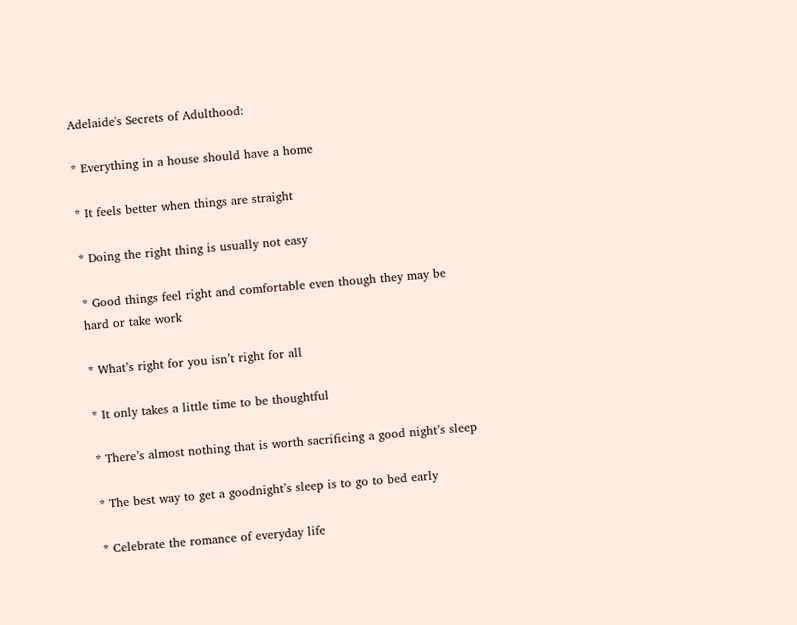Adelaide's Secrets of Adulthood:

* Everything in a house should have a home

* It feels better when things are straight

* Doing the right thing is usually not easy

* Good things feel right and comfortable even though they may be hard or take work

* What’s right for you isn’t right for all

* It only takes a little time to be thoughtful

* There’s almost nothing that is worth sacrificing a good night’s sleep

* The best way to get a goodnight’s sleep is to go to bed early

* Celebrate the romance of everyday life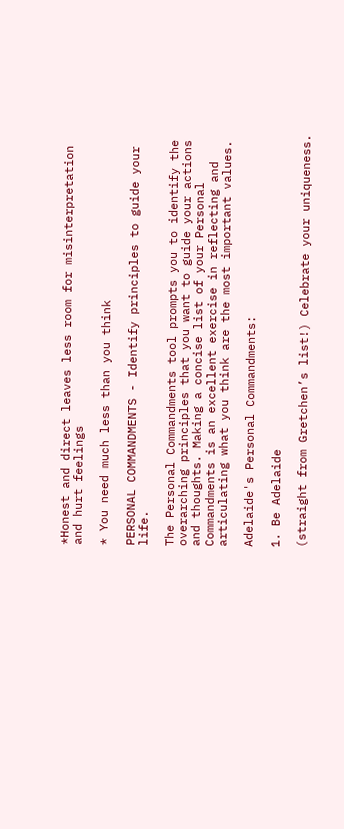*Honest and direct leaves less room for misinterpretation
and hurt feelings

* You need much less than you think

PERSONAL COMMANDMENTS - Identify principles to guide your life.

The Personal Commandments tool prompts you to identify the overarching principles that you want to guide your actions and thoughts. Making a concise list of your Personal Commandments is an excellent exercise in reflecting and articulating what you think are the most important values.

Adelaide's Personal Commandments:

1. Be Adelaide

(straight from Gretchen’s list!) Celebrate your uniqueness.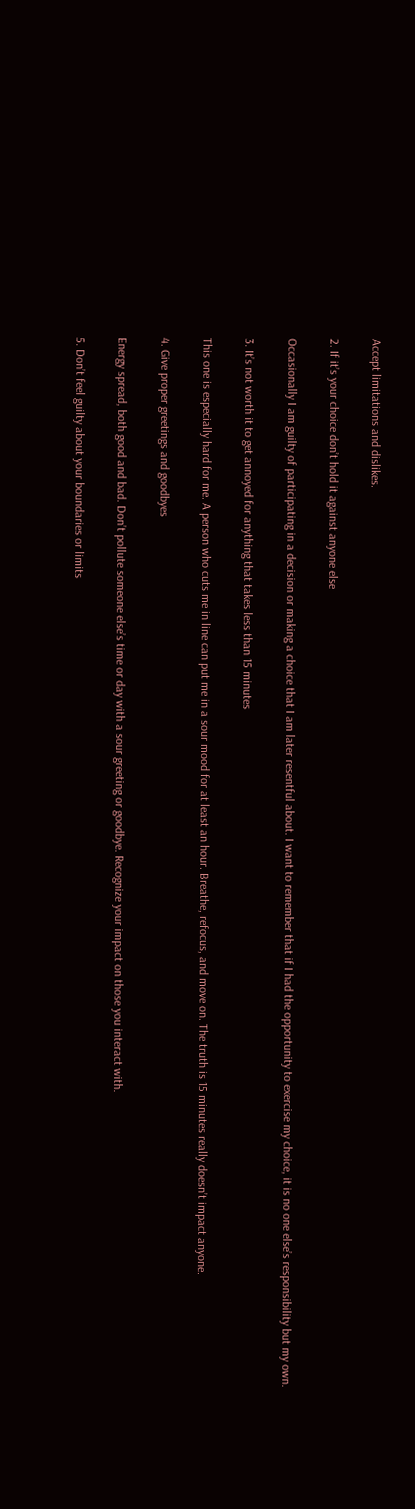Accept limitations and dislikes.

2. If it’s your choice don’t hold it against anyone else

Occasionally I am guilty of participating in a decision or making a choice that I am later resentful about. I want to remember that if I had the opportunity to exercise my choice, it is no one else’s responsibility but my own.

3. It’s not worth it to get annoyed for anything that takes less than 15 minutes

This one is especially hard for me. A person who cuts me in line can put me in a sour mood for at least an hour. Breathe, refocus, and move on. The truth is 15 minutes really doesn’t impact anyone.

4. Give proper greetings and goodbyes

Energy spread, both good and bad. Don’t pollute someone else’s time or day with a sour greeting or goodbye. Recognize your impact on those you interact with.

5. Don’t feel guilty about your boundaries or limits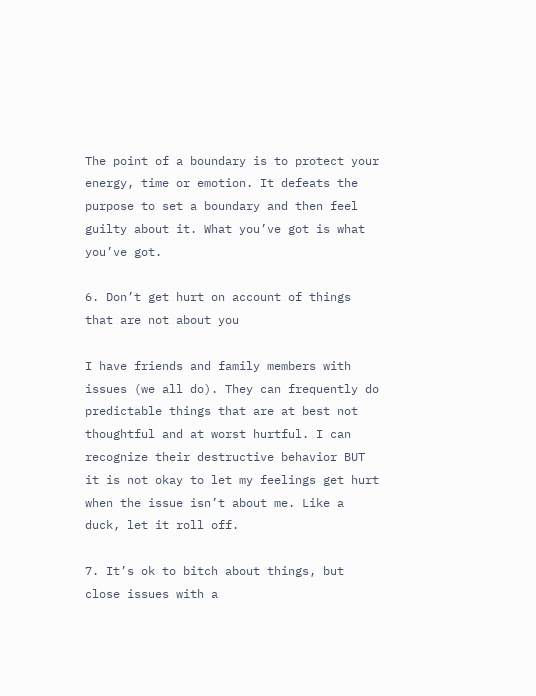The point of a boundary is to protect your energy, time or emotion. It defeats the purpose to set a boundary and then feel guilty about it. What you’ve got is what you’ve got.

6. Don’t get hurt on account of things that are not about you

I have friends and family members with issues (we all do). They can frequently do predictable things that are at best not thoughtful and at worst hurtful. I can recognize their destructive behavior BUT it is not okay to let my feelings get hurt when the issue isn’t about me. Like a duck, let it roll off.

7. It’s ok to bitch about things, but close issues with a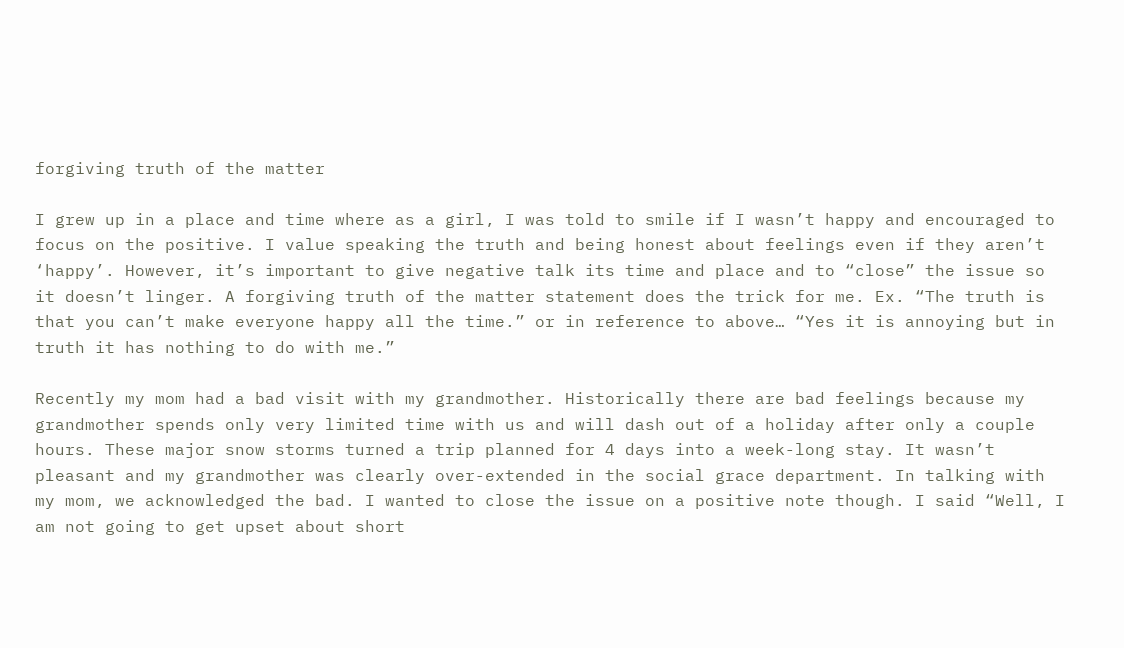forgiving truth of the matter

I grew up in a place and time where as a girl, I was told to smile if I wasn’t happy and encouraged to focus on the positive. I value speaking the truth and being honest about feelings even if they aren’t ‘happy’. However, it’s important to give negative talk its time and place and to “close” the issue so it doesn’t linger. A forgiving truth of the matter statement does the trick for me. Ex. “The truth is that you can’t make everyone happy all the time.” or in reference to above… “Yes it is annoying but in truth it has nothing to do with me.”

Recently my mom had a bad visit with my grandmother. Historically there are bad feelings because my grandmother spends only very limited time with us and will dash out of a holiday after only a couple hours. These major snow storms turned a trip planned for 4 days into a week-long stay. It wasn’t pleasant and my grandmother was clearly over-extended in the social grace department. In talking with my mom, we acknowledged the bad. I wanted to close the issue on a positive note though. I said “Well, I am not going to get upset about short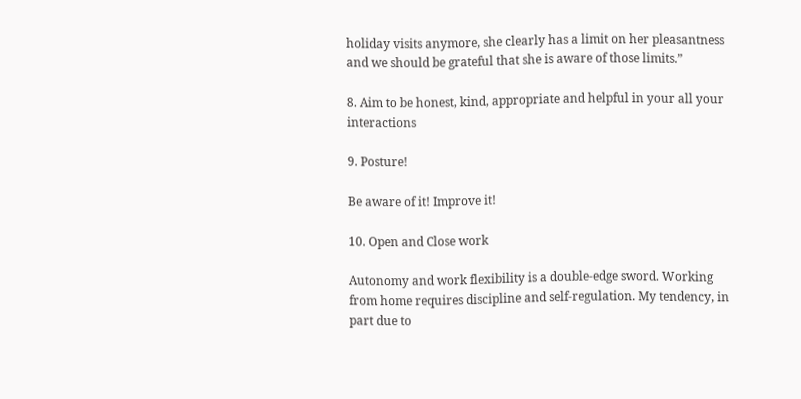holiday visits anymore, she clearly has a limit on her pleasantness and we should be grateful that she is aware of those limits.”

8. Aim to be honest, kind, appropriate and helpful in your all your interactions

9. Posture!

Be aware of it! Improve it!

10. Open and Close work

Autonomy and work flexibility is a double-edge sword. Working from home requires discipline and self-regulation. My tendency, in part due to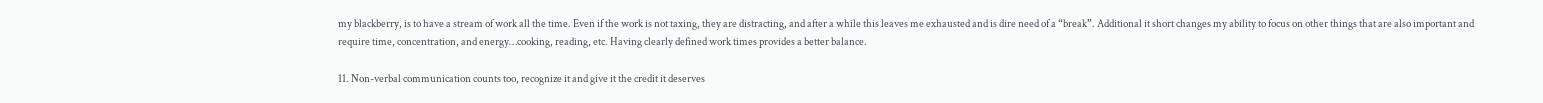my blackberry, is to have a stream of work all the time. Even if the work is not taxing, they are distracting, and after a while this leaves me exhausted and is dire need of a “break”. Additional it short changes my ability to focus on other things that are also important and require time, concentration, and energy…cooking, reading, etc. Having clearly defined work times provides a better balance.

11. Non-verbal communication counts too, recognize it and give it the credit it deserves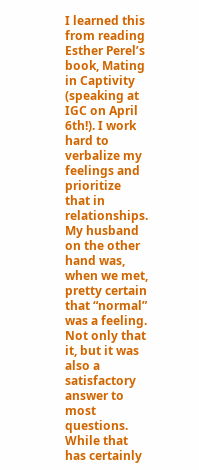I learned this from reading Esther Perel’s book, Mating in Captivity (speaking at IGC on April 6th!). I work hard to verbalize my feelings and prioritize that in relationships. My husband on the other hand was, when we met, pretty certain that “normal” was a feeling. Not only that it, but it was also a satisfactory answer to most questions. While that has certainly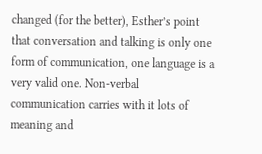changed (for the better), Esther’s point that conversation and talking is only one form of communication, one language is a very valid one. Non-verbal communication carries with it lots of meaning and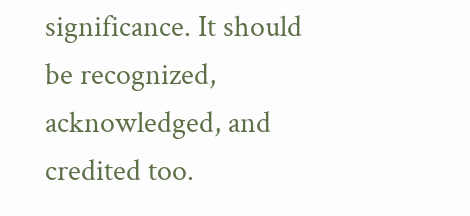significance. It should be recognized, acknowledged, and credited too.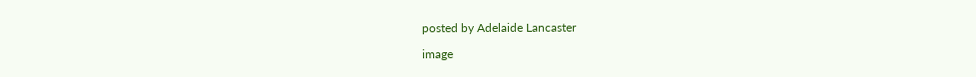posted by Adelaide Lancaster

image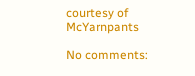courtesy of McYarnpants

No comments: